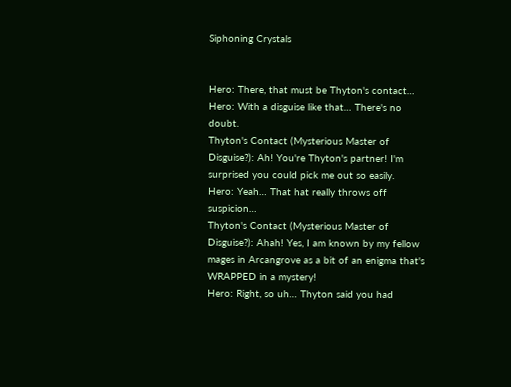Siphoning Crystals


Hero: There, that must be Thyton's contact…
Hero: With a disguise like that… There's no doubt.
Thyton's Contact (Mysterious Master of Disguise?): Ah! You're Thyton's partner! I'm surprised you could pick me out so easily.
Hero: Yeah… That hat really throws off suspicion…
Thyton's Contact (Mysterious Master of Disguise?): Ahah! Yes, I am known by my fellow mages in Arcangrove as a bit of an enigma that's WRAPPED in a mystery!
Hero: Right, so uh… Thyton said you had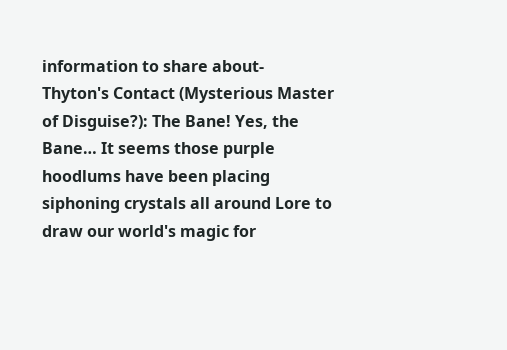information to share about-
Thyton's Contact (Mysterious Master of Disguise?): The Bane! Yes, the Bane… It seems those purple hoodlums have been placing siphoning crystals all around Lore to draw our world's magic for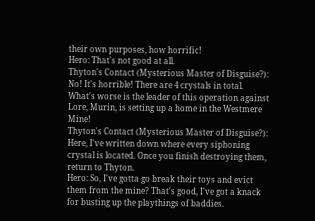their own purposes, how horrific!
Hero: That's not good at all.
Thyton's Contact (Mysterious Master of Disguise?): No! It's horrible! There are 4 crystals in total. What's worse is the leader of this operation against Lore, Murin, is setting up a home in the Westmere Mine!
Thyton's Contact (Mysterious Master of Disguise?): Here, I've written down where every siphoning crystal is located. Once you finish destroying them, return to Thyton.
Hero: So, I've gotta go break their toys and evict them from the mine? That's good, I've got a knack for busting up the playthings of baddies.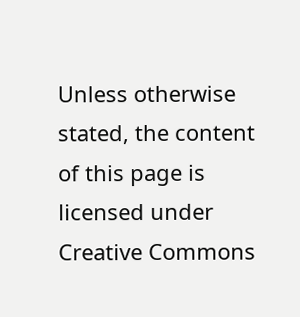Unless otherwise stated, the content of this page is licensed under Creative Commons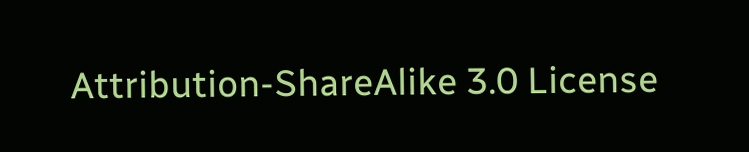Attribution-ShareAlike 3.0 License